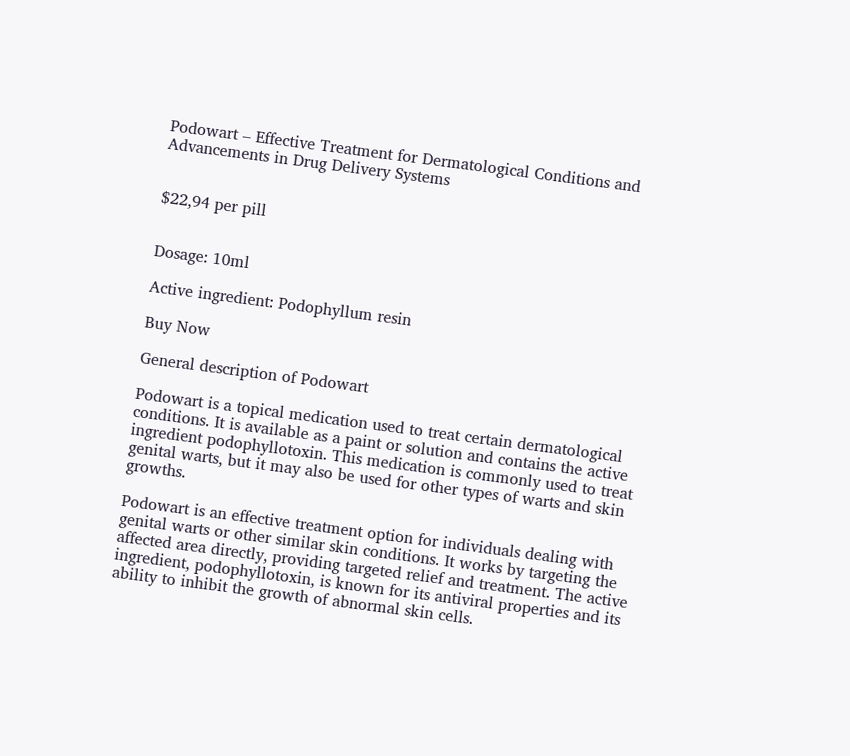Podowart – Effective Treatment for Dermatological Conditions and Advancements in Drug Delivery Systems


$22,94 per pill


Dosage: 10ml

Active ingredient: Podophyllum resin

Buy Now

General description of Podowart

Podowart is a topical medication used to treat certain dermatological conditions. It is available as a paint or solution and contains the active ingredient podophyllotoxin. This medication is commonly used to treat genital warts, but it may also be used for other types of warts and skin growths.

Podowart is an effective treatment option for individuals dealing with genital warts or other similar skin conditions. It works by targeting the affected area directly, providing targeted relief and treatment. The active ingredient, podophyllotoxin, is known for its antiviral properties and its ability to inhibit the growth of abnormal skin cells.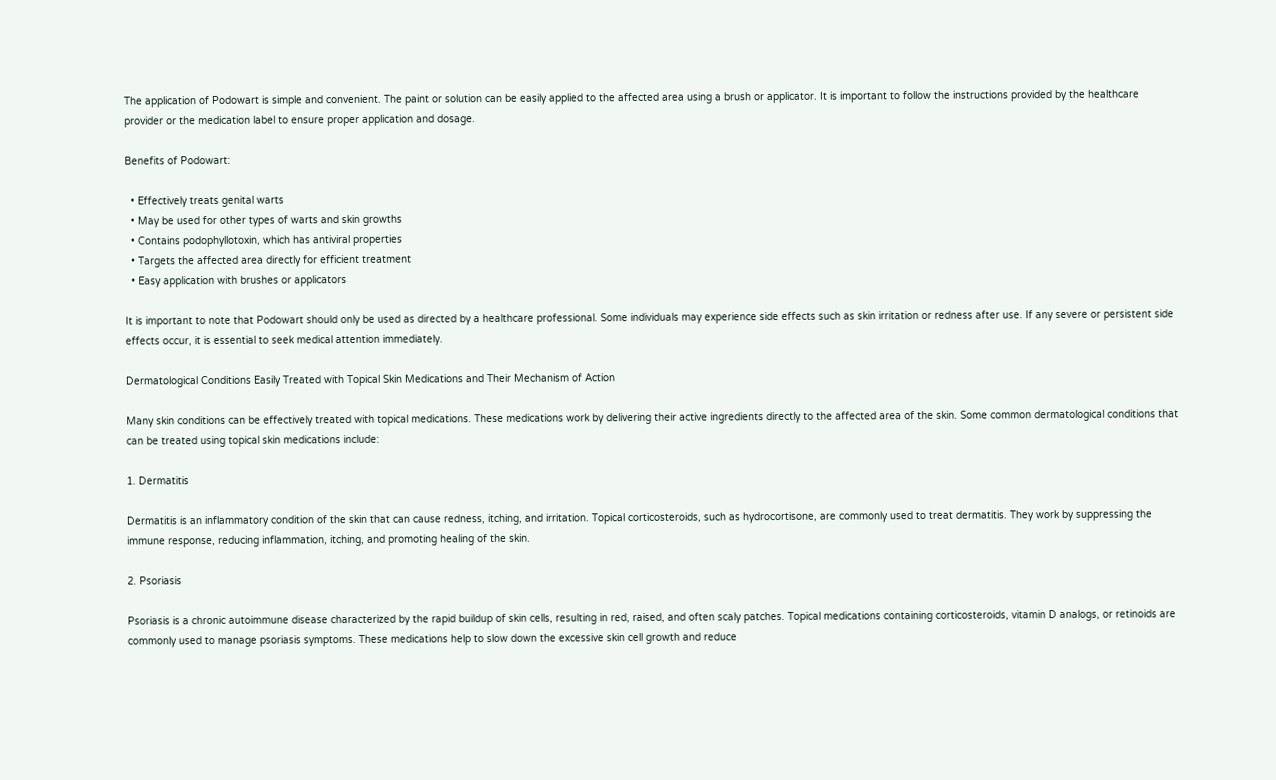The application of Podowart is simple and convenient. The paint or solution can be easily applied to the affected area using a brush or applicator. It is important to follow the instructions provided by the healthcare provider or the medication label to ensure proper application and dosage.

Benefits of Podowart:

  • Effectively treats genital warts
  • May be used for other types of warts and skin growths
  • Contains podophyllotoxin, which has antiviral properties
  • Targets the affected area directly for efficient treatment
  • Easy application with brushes or applicators

It is important to note that Podowart should only be used as directed by a healthcare professional. Some individuals may experience side effects such as skin irritation or redness after use. If any severe or persistent side effects occur, it is essential to seek medical attention immediately.

Dermatological Conditions Easily Treated with Topical Skin Medications and Their Mechanism of Action

Many skin conditions can be effectively treated with topical medications. These medications work by delivering their active ingredients directly to the affected area of the skin. Some common dermatological conditions that can be treated using topical skin medications include:

1. Dermatitis

Dermatitis is an inflammatory condition of the skin that can cause redness, itching, and irritation. Topical corticosteroids, such as hydrocortisone, are commonly used to treat dermatitis. They work by suppressing the immune response, reducing inflammation, itching, and promoting healing of the skin.

2. Psoriasis

Psoriasis is a chronic autoimmune disease characterized by the rapid buildup of skin cells, resulting in red, raised, and often scaly patches. Topical medications containing corticosteroids, vitamin D analogs, or retinoids are commonly used to manage psoriasis symptoms. These medications help to slow down the excessive skin cell growth and reduce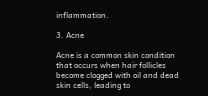inflammation.

3. Acne

Acne is a common skin condition that occurs when hair follicles become clogged with oil and dead skin cells, leading to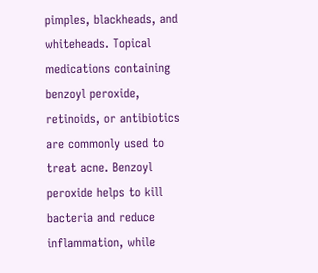pimples, blackheads, and whiteheads. Topical medications containing benzoyl peroxide, retinoids, or antibiotics are commonly used to treat acne. Benzoyl peroxide helps to kill bacteria and reduce inflammation, while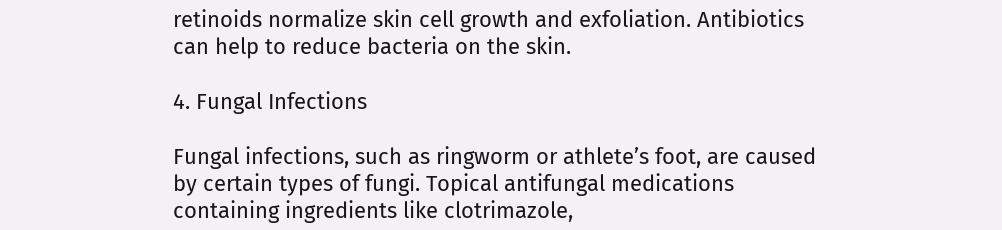retinoids normalize skin cell growth and exfoliation. Antibiotics can help to reduce bacteria on the skin.

4. Fungal Infections

Fungal infections, such as ringworm or athlete’s foot, are caused by certain types of fungi. Topical antifungal medications containing ingredients like clotrimazole,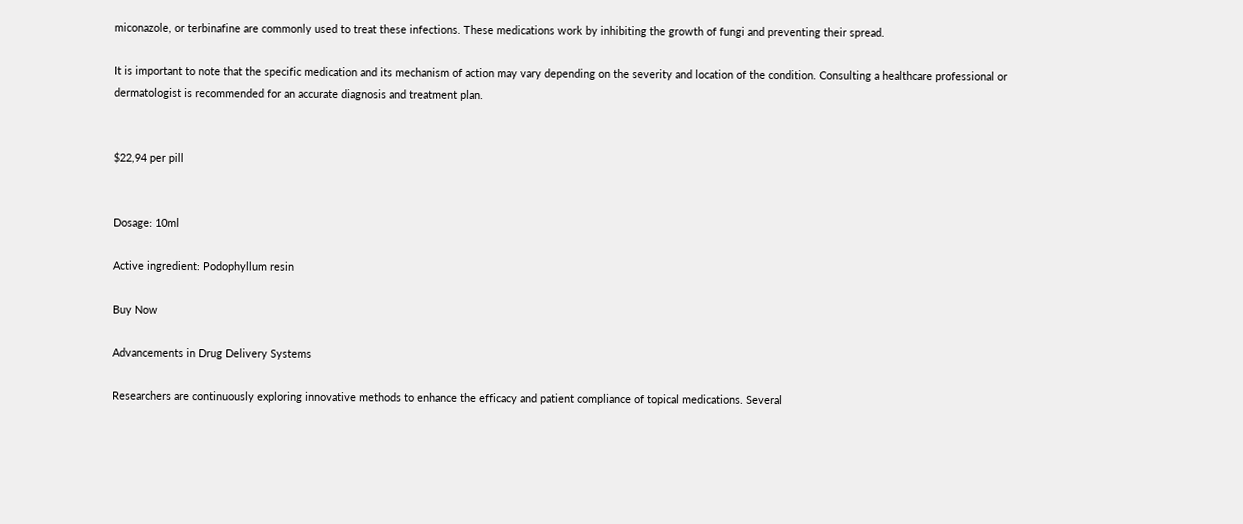miconazole, or terbinafine are commonly used to treat these infections. These medications work by inhibiting the growth of fungi and preventing their spread.

It is important to note that the specific medication and its mechanism of action may vary depending on the severity and location of the condition. Consulting a healthcare professional or dermatologist is recommended for an accurate diagnosis and treatment plan.


$22,94 per pill


Dosage: 10ml

Active ingredient: Podophyllum resin

Buy Now

Advancements in Drug Delivery Systems

Researchers are continuously exploring innovative methods to enhance the efficacy and patient compliance of topical medications. Several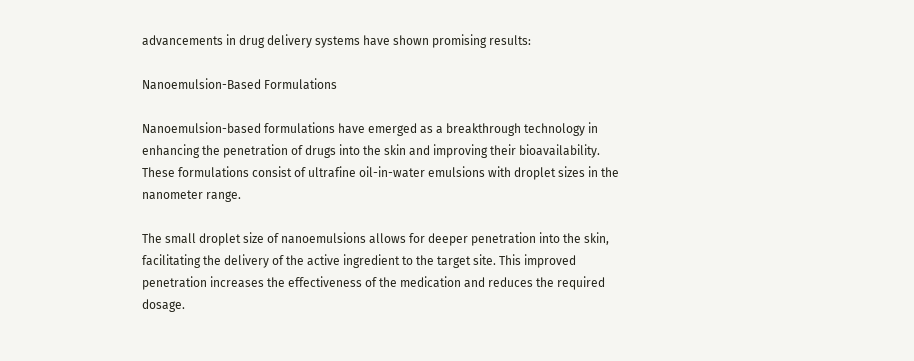advancements in drug delivery systems have shown promising results:

Nanoemulsion-Based Formulations

Nanoemulsion-based formulations have emerged as a breakthrough technology in enhancing the penetration of drugs into the skin and improving their bioavailability. These formulations consist of ultrafine oil-in-water emulsions with droplet sizes in the nanometer range.

The small droplet size of nanoemulsions allows for deeper penetration into the skin, facilitating the delivery of the active ingredient to the target site. This improved penetration increases the effectiveness of the medication and reduces the required dosage.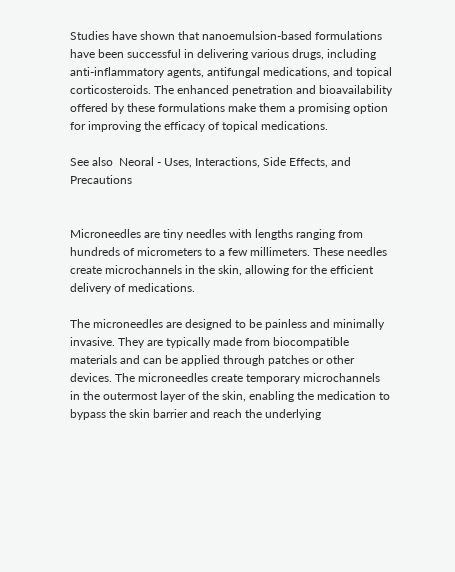Studies have shown that nanoemulsion-based formulations have been successful in delivering various drugs, including anti-inflammatory agents, antifungal medications, and topical corticosteroids. The enhanced penetration and bioavailability offered by these formulations make them a promising option for improving the efficacy of topical medications.

See also  Neoral - Uses, Interactions, Side Effects, and Precautions


Microneedles are tiny needles with lengths ranging from hundreds of micrometers to a few millimeters. These needles create microchannels in the skin, allowing for the efficient delivery of medications.

The microneedles are designed to be painless and minimally invasive. They are typically made from biocompatible materials and can be applied through patches or other devices. The microneedles create temporary microchannels in the outermost layer of the skin, enabling the medication to bypass the skin barrier and reach the underlying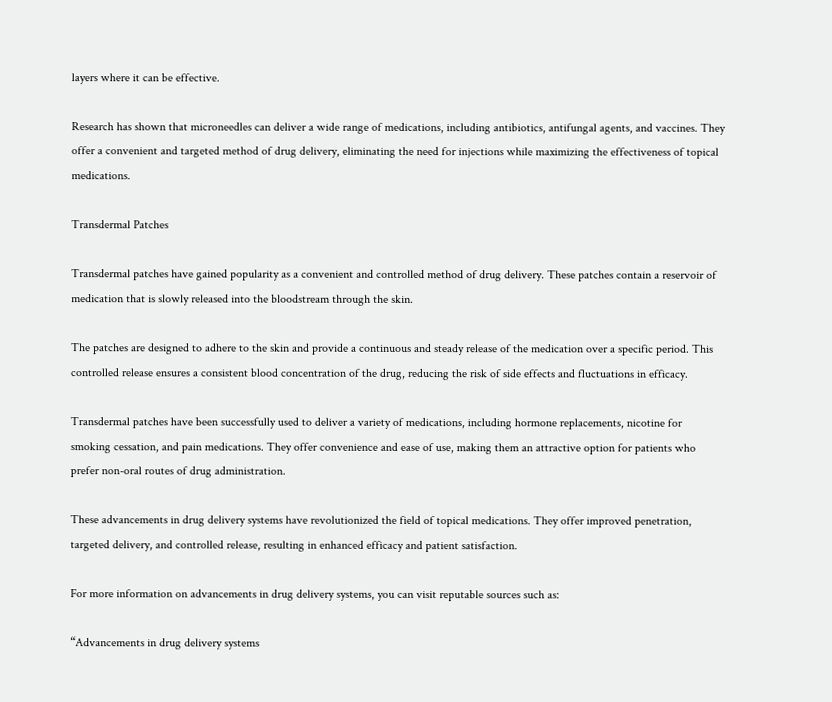layers where it can be effective.

Research has shown that microneedles can deliver a wide range of medications, including antibiotics, antifungal agents, and vaccines. They offer a convenient and targeted method of drug delivery, eliminating the need for injections while maximizing the effectiveness of topical medications.

Transdermal Patches

Transdermal patches have gained popularity as a convenient and controlled method of drug delivery. These patches contain a reservoir of medication that is slowly released into the bloodstream through the skin.

The patches are designed to adhere to the skin and provide a continuous and steady release of the medication over a specific period. This controlled release ensures a consistent blood concentration of the drug, reducing the risk of side effects and fluctuations in efficacy.

Transdermal patches have been successfully used to deliver a variety of medications, including hormone replacements, nicotine for smoking cessation, and pain medications. They offer convenience and ease of use, making them an attractive option for patients who prefer non-oral routes of drug administration.

These advancements in drug delivery systems have revolutionized the field of topical medications. They offer improved penetration, targeted delivery, and controlled release, resulting in enhanced efficacy and patient satisfaction.

For more information on advancements in drug delivery systems, you can visit reputable sources such as:

“Advancements in drug delivery systems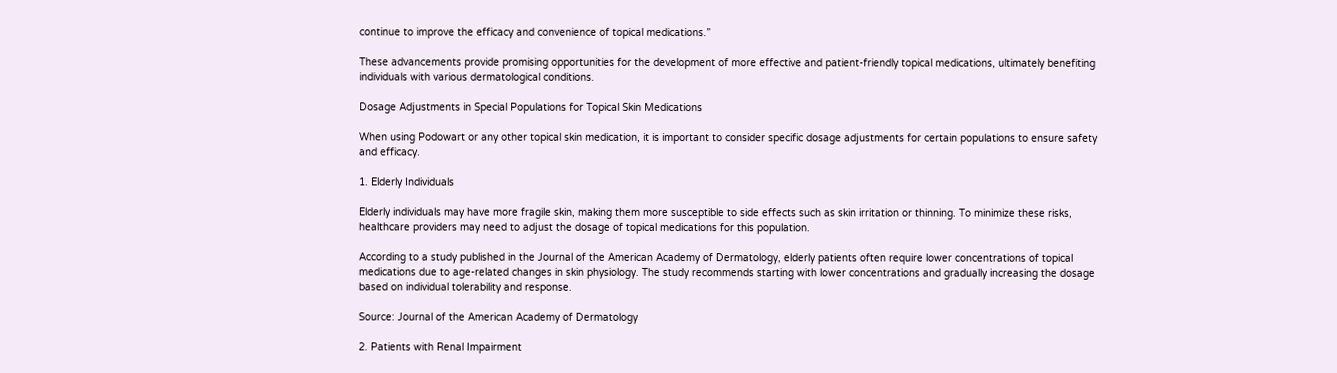continue to improve the efficacy and convenience of topical medications.”

These advancements provide promising opportunities for the development of more effective and patient-friendly topical medications, ultimately benefiting individuals with various dermatological conditions.

Dosage Adjustments in Special Populations for Topical Skin Medications

When using Podowart or any other topical skin medication, it is important to consider specific dosage adjustments for certain populations to ensure safety and efficacy.

1. Elderly Individuals

Elderly individuals may have more fragile skin, making them more susceptible to side effects such as skin irritation or thinning. To minimize these risks, healthcare providers may need to adjust the dosage of topical medications for this population.

According to a study published in the Journal of the American Academy of Dermatology, elderly patients often require lower concentrations of topical medications due to age-related changes in skin physiology. The study recommends starting with lower concentrations and gradually increasing the dosage based on individual tolerability and response.

Source: Journal of the American Academy of Dermatology

2. Patients with Renal Impairment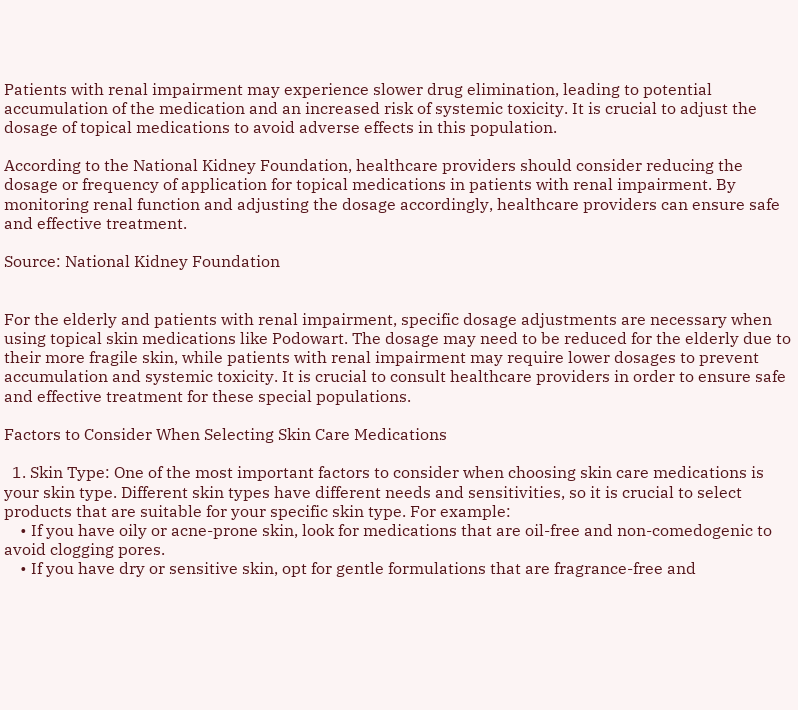Patients with renal impairment may experience slower drug elimination, leading to potential accumulation of the medication and an increased risk of systemic toxicity. It is crucial to adjust the dosage of topical medications to avoid adverse effects in this population.

According to the National Kidney Foundation, healthcare providers should consider reducing the dosage or frequency of application for topical medications in patients with renal impairment. By monitoring renal function and adjusting the dosage accordingly, healthcare providers can ensure safe and effective treatment.

Source: National Kidney Foundation


For the elderly and patients with renal impairment, specific dosage adjustments are necessary when using topical skin medications like Podowart. The dosage may need to be reduced for the elderly due to their more fragile skin, while patients with renal impairment may require lower dosages to prevent accumulation and systemic toxicity. It is crucial to consult healthcare providers in order to ensure safe and effective treatment for these special populations.

Factors to Consider When Selecting Skin Care Medications

  1. Skin Type: One of the most important factors to consider when choosing skin care medications is your skin type. Different skin types have different needs and sensitivities, so it is crucial to select products that are suitable for your specific skin type. For example:
    • If you have oily or acne-prone skin, look for medications that are oil-free and non-comedogenic to avoid clogging pores.
    • If you have dry or sensitive skin, opt for gentle formulations that are fragrance-free and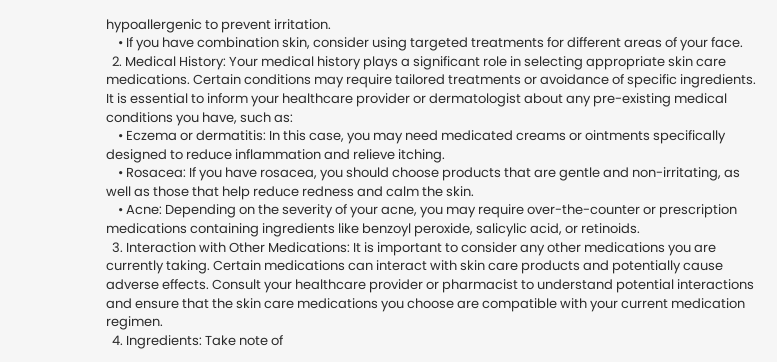hypoallergenic to prevent irritation.
    • If you have combination skin, consider using targeted treatments for different areas of your face.
  2. Medical History: Your medical history plays a significant role in selecting appropriate skin care medications. Certain conditions may require tailored treatments or avoidance of specific ingredients. It is essential to inform your healthcare provider or dermatologist about any pre-existing medical conditions you have, such as:
    • Eczema or dermatitis: In this case, you may need medicated creams or ointments specifically designed to reduce inflammation and relieve itching.
    • Rosacea: If you have rosacea, you should choose products that are gentle and non-irritating, as well as those that help reduce redness and calm the skin.
    • Acne: Depending on the severity of your acne, you may require over-the-counter or prescription medications containing ingredients like benzoyl peroxide, salicylic acid, or retinoids.
  3. Interaction with Other Medications: It is important to consider any other medications you are currently taking. Certain medications can interact with skin care products and potentially cause adverse effects. Consult your healthcare provider or pharmacist to understand potential interactions and ensure that the skin care medications you choose are compatible with your current medication regimen.
  4. Ingredients: Take note of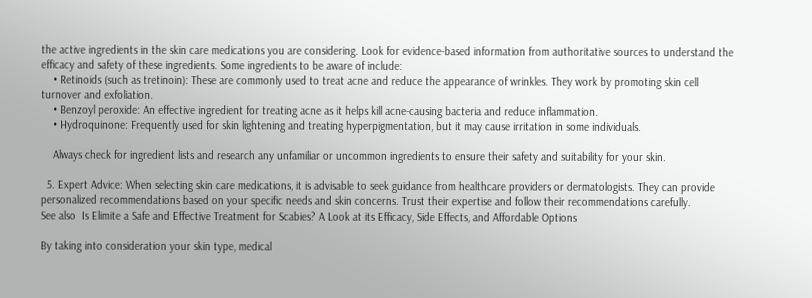the active ingredients in the skin care medications you are considering. Look for evidence-based information from authoritative sources to understand the efficacy and safety of these ingredients. Some ingredients to be aware of include:
    • Retinoids (such as tretinoin): These are commonly used to treat acne and reduce the appearance of wrinkles. They work by promoting skin cell turnover and exfoliation.
    • Benzoyl peroxide: An effective ingredient for treating acne as it helps kill acne-causing bacteria and reduce inflammation.
    • Hydroquinone: Frequently used for skin lightening and treating hyperpigmentation, but it may cause irritation in some individuals.

    Always check for ingredient lists and research any unfamiliar or uncommon ingredients to ensure their safety and suitability for your skin.

  5. Expert Advice: When selecting skin care medications, it is advisable to seek guidance from healthcare providers or dermatologists. They can provide personalized recommendations based on your specific needs and skin concerns. Trust their expertise and follow their recommendations carefully.
See also  Is Elimite a Safe and Effective Treatment for Scabies? A Look at its Efficacy, Side Effects, and Affordable Options

By taking into consideration your skin type, medical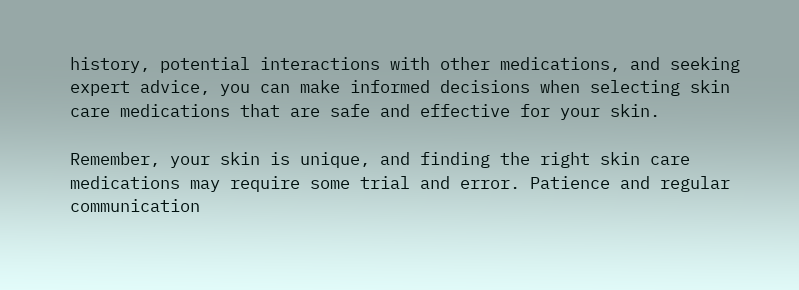history, potential interactions with other medications, and seeking expert advice, you can make informed decisions when selecting skin care medications that are safe and effective for your skin.

Remember, your skin is unique, and finding the right skin care medications may require some trial and error. Patience and regular communication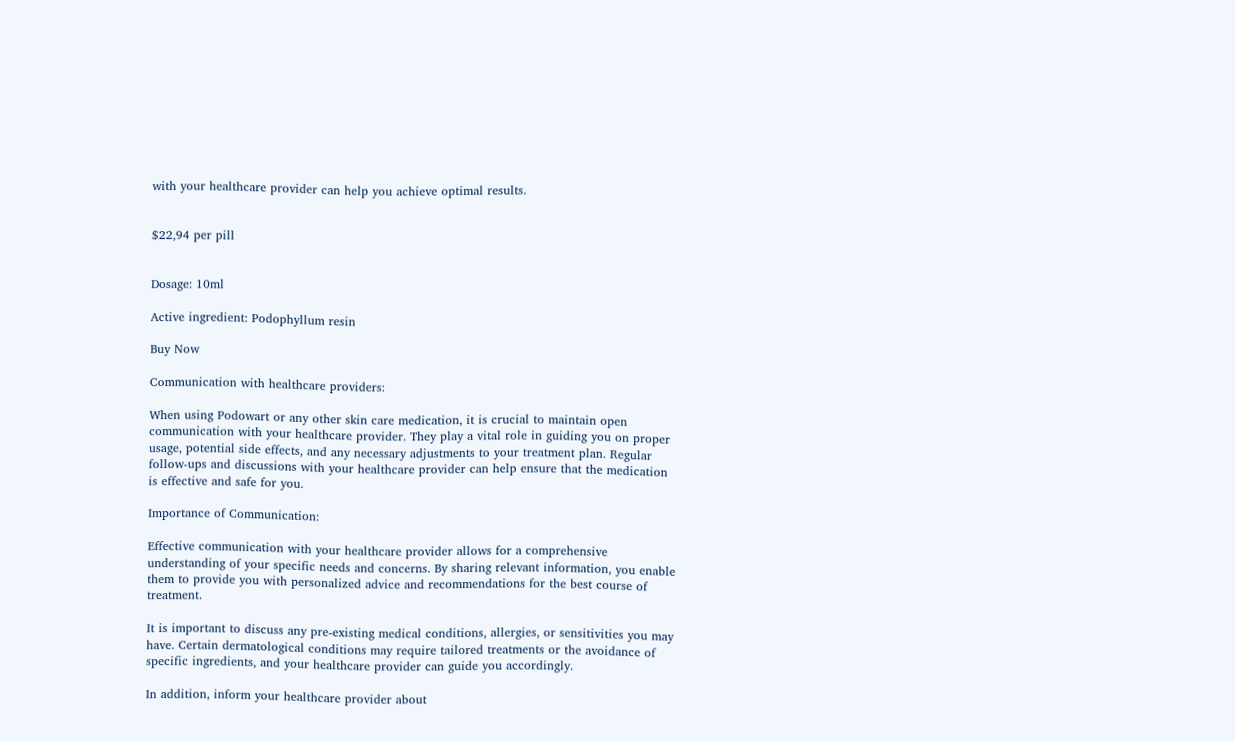with your healthcare provider can help you achieve optimal results.


$22,94 per pill


Dosage: 10ml

Active ingredient: Podophyllum resin

Buy Now

Communication with healthcare providers:

When using Podowart or any other skin care medication, it is crucial to maintain open communication with your healthcare provider. They play a vital role in guiding you on proper usage, potential side effects, and any necessary adjustments to your treatment plan. Regular follow-ups and discussions with your healthcare provider can help ensure that the medication is effective and safe for you.

Importance of Communication:

Effective communication with your healthcare provider allows for a comprehensive understanding of your specific needs and concerns. By sharing relevant information, you enable them to provide you with personalized advice and recommendations for the best course of treatment.

It is important to discuss any pre-existing medical conditions, allergies, or sensitivities you may have. Certain dermatological conditions may require tailored treatments or the avoidance of specific ingredients, and your healthcare provider can guide you accordingly.

In addition, inform your healthcare provider about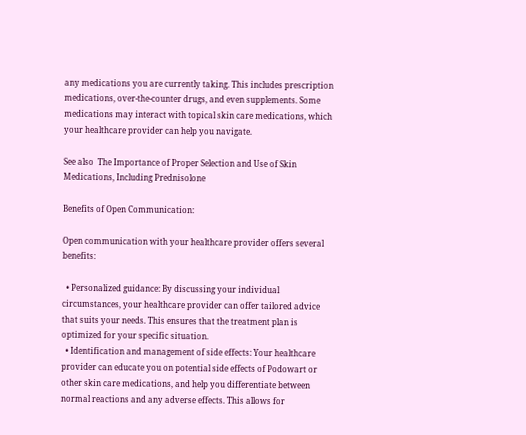any medications you are currently taking. This includes prescription medications, over-the-counter drugs, and even supplements. Some medications may interact with topical skin care medications, which your healthcare provider can help you navigate.

See also  The Importance of Proper Selection and Use of Skin Medications, Including Prednisolone

Benefits of Open Communication:

Open communication with your healthcare provider offers several benefits:

  • Personalized guidance: By discussing your individual circumstances, your healthcare provider can offer tailored advice that suits your needs. This ensures that the treatment plan is optimized for your specific situation.
  • Identification and management of side effects: Your healthcare provider can educate you on potential side effects of Podowart or other skin care medications, and help you differentiate between normal reactions and any adverse effects. This allows for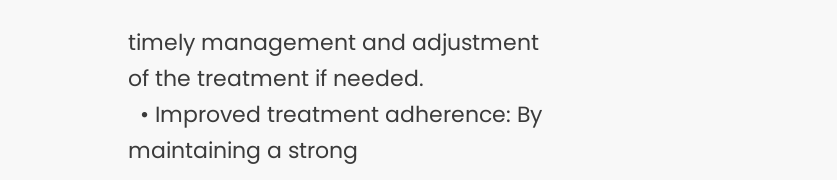timely management and adjustment of the treatment if needed.
  • Improved treatment adherence: By maintaining a strong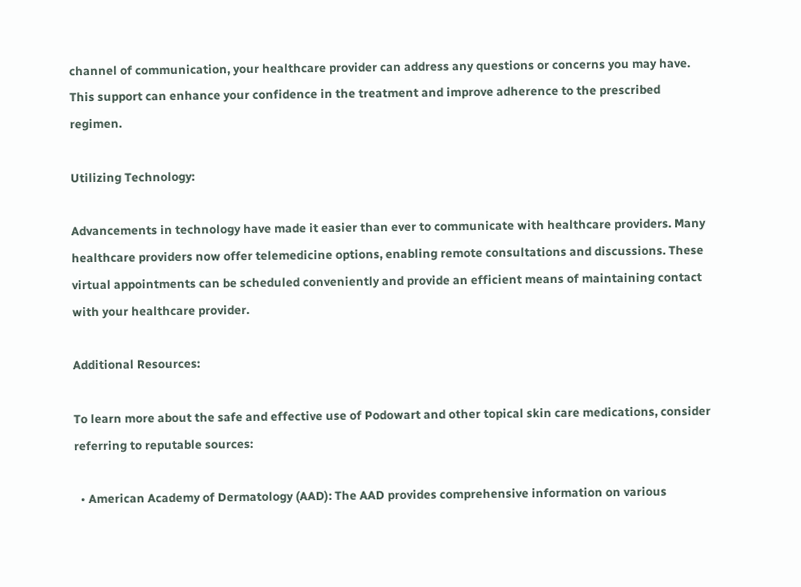channel of communication, your healthcare provider can address any questions or concerns you may have. This support can enhance your confidence in the treatment and improve adherence to the prescribed regimen.

Utilizing Technology:

Advancements in technology have made it easier than ever to communicate with healthcare providers. Many healthcare providers now offer telemedicine options, enabling remote consultations and discussions. These virtual appointments can be scheduled conveniently and provide an efficient means of maintaining contact with your healthcare provider.

Additional Resources:

To learn more about the safe and effective use of Podowart and other topical skin care medications, consider referring to reputable sources:

  • American Academy of Dermatology (AAD): The AAD provides comprehensive information on various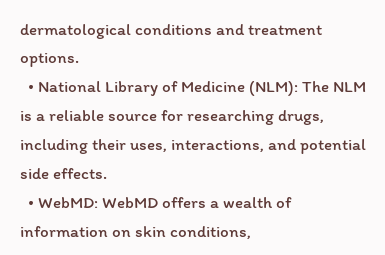dermatological conditions and treatment options.
  • National Library of Medicine (NLM): The NLM is a reliable source for researching drugs, including their uses, interactions, and potential side effects.
  • WebMD: WebMD offers a wealth of information on skin conditions,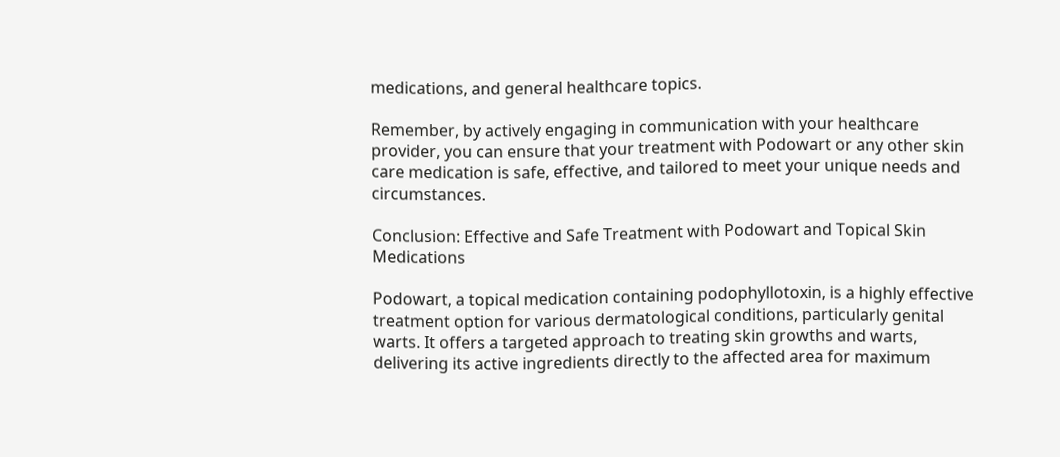medications, and general healthcare topics.

Remember, by actively engaging in communication with your healthcare provider, you can ensure that your treatment with Podowart or any other skin care medication is safe, effective, and tailored to meet your unique needs and circumstances.

Conclusion: Effective and Safe Treatment with Podowart and Topical Skin Medications

Podowart, a topical medication containing podophyllotoxin, is a highly effective treatment option for various dermatological conditions, particularly genital warts. It offers a targeted approach to treating skin growths and warts, delivering its active ingredients directly to the affected area for maximum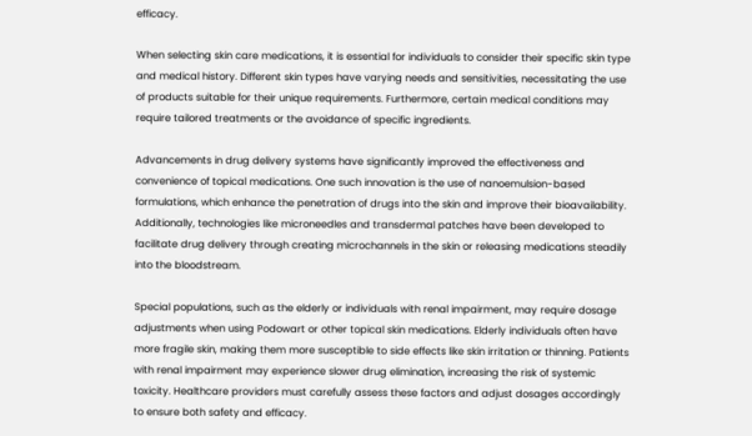efficacy.

When selecting skin care medications, it is essential for individuals to consider their specific skin type and medical history. Different skin types have varying needs and sensitivities, necessitating the use of products suitable for their unique requirements. Furthermore, certain medical conditions may require tailored treatments or the avoidance of specific ingredients.

Advancements in drug delivery systems have significantly improved the effectiveness and convenience of topical medications. One such innovation is the use of nanoemulsion-based formulations, which enhance the penetration of drugs into the skin and improve their bioavailability. Additionally, technologies like microneedles and transdermal patches have been developed to facilitate drug delivery through creating microchannels in the skin or releasing medications steadily into the bloodstream.

Special populations, such as the elderly or individuals with renal impairment, may require dosage adjustments when using Podowart or other topical skin medications. Elderly individuals often have more fragile skin, making them more susceptible to side effects like skin irritation or thinning. Patients with renal impairment may experience slower drug elimination, increasing the risk of systemic toxicity. Healthcare providers must carefully assess these factors and adjust dosages accordingly to ensure both safety and efficacy.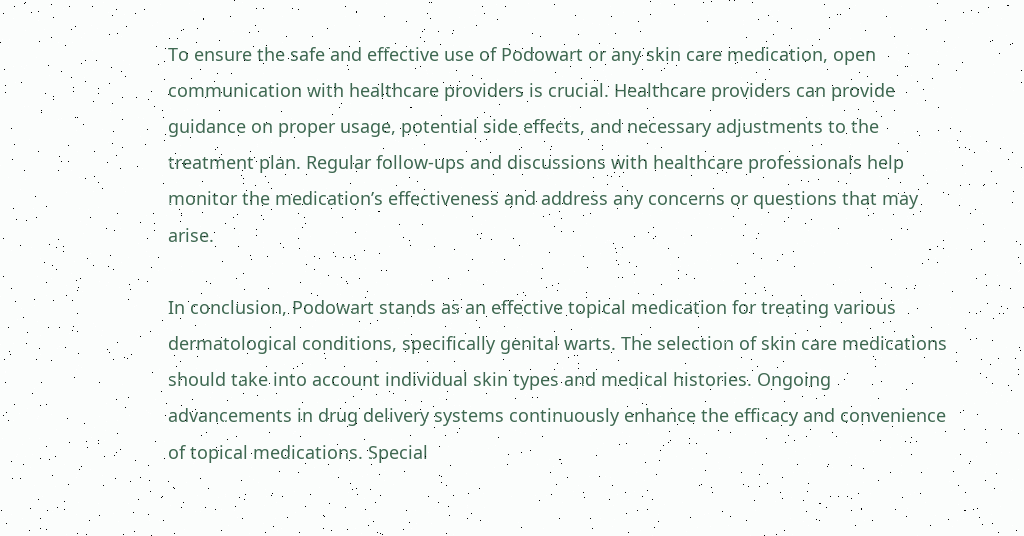To ensure the safe and effective use of Podowart or any skin care medication, open communication with healthcare providers is crucial. Healthcare providers can provide guidance on proper usage, potential side effects, and necessary adjustments to the treatment plan. Regular follow-ups and discussions with healthcare professionals help monitor the medication’s effectiveness and address any concerns or questions that may arise.

In conclusion, Podowart stands as an effective topical medication for treating various dermatological conditions, specifically genital warts. The selection of skin care medications should take into account individual skin types and medical histories. Ongoing advancements in drug delivery systems continuously enhance the efficacy and convenience of topical medications. Special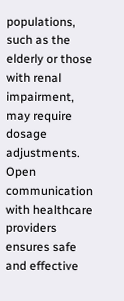populations, such as the elderly or those with renal impairment, may require dosage adjustments. Open communication with healthcare providers ensures safe and effective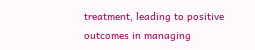treatment, leading to positive outcomes in managing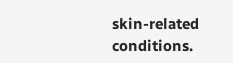skin-related conditions.